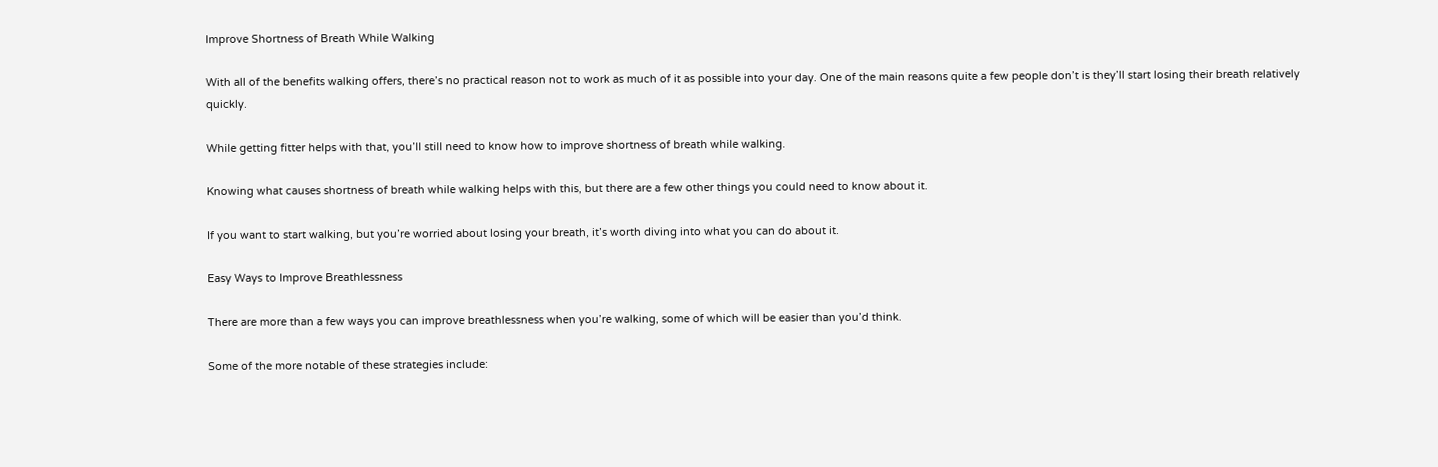Improve Shortness of Breath While Walking

With all of the benefits walking offers, there’s no practical reason not to work as much of it as possible into your day. One of the main reasons quite a few people don’t is they’ll start losing their breath relatively quickly.

While getting fitter helps with that, you’ll still need to know how to improve shortness of breath while walking.

Knowing what causes shortness of breath while walking helps with this, but there are a few other things you could need to know about it.

If you want to start walking, but you’re worried about losing your breath, it’s worth diving into what you can do about it.

Easy Ways to Improve Breathlessness

There are more than a few ways you can improve breathlessness when you’re walking, some of which will be easier than you’d think.

Some of the more notable of these strategies include: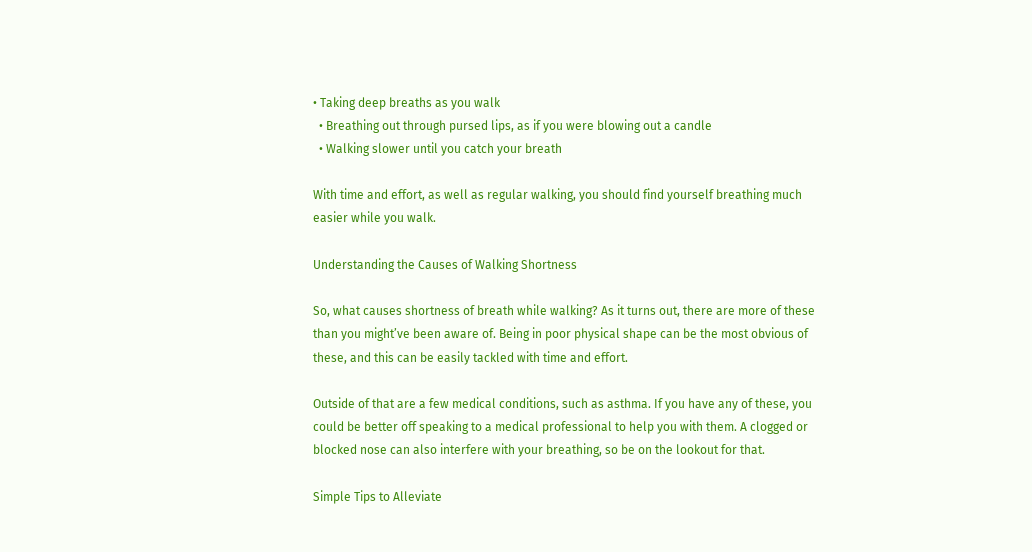• Taking deep breaths as you walk
  • Breathing out through pursed lips, as if you were blowing out a candle
  • Walking slower until you catch your breath

With time and effort, as well as regular walking, you should find yourself breathing much easier while you walk.

Understanding the Causes of Walking Shortness

So, what causes shortness of breath while walking? As it turns out, there are more of these than you might’ve been aware of. Being in poor physical shape can be the most obvious of these, and this can be easily tackled with time and effort.

Outside of that are a few medical conditions, such as asthma. If you have any of these, you could be better off speaking to a medical professional to help you with them. A clogged or blocked nose can also interfere with your breathing, so be on the lookout for that.

Simple Tips to Alleviate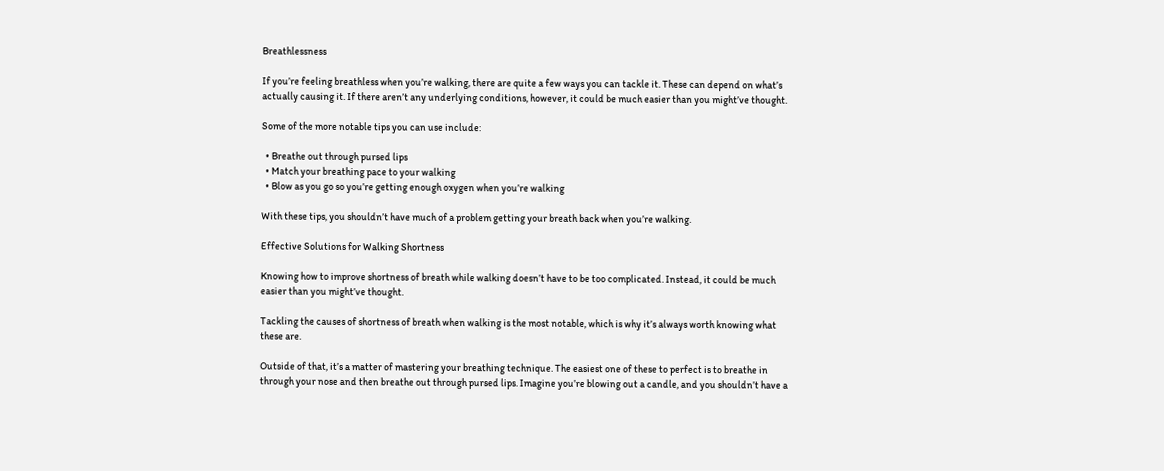Breathlessness

If you’re feeling breathless when you’re walking, there are quite a few ways you can tackle it. These can depend on what’s actually causing it. If there aren’t any underlying conditions, however, it could be much easier than you might’ve thought.

Some of the more notable tips you can use include:

  • Breathe out through pursed lips
  • Match your breathing pace to your walking
  • Blow as you go so you’re getting enough oxygen when you’re walking

With these tips, you shouldn’t have much of a problem getting your breath back when you’re walking.

Effective Solutions for Walking Shortness

Knowing how to improve shortness of breath while walking doesn’t have to be too complicated. Instead, it could be much easier than you might’ve thought.

Tackling the causes of shortness of breath when walking is the most notable, which is why it’s always worth knowing what these are.

Outside of that, it’s a matter of mastering your breathing technique. The easiest one of these to perfect is to breathe in through your nose and then breathe out through pursed lips. Imagine you’re blowing out a candle, and you shouldn’t have a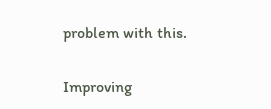problem with this.

Improving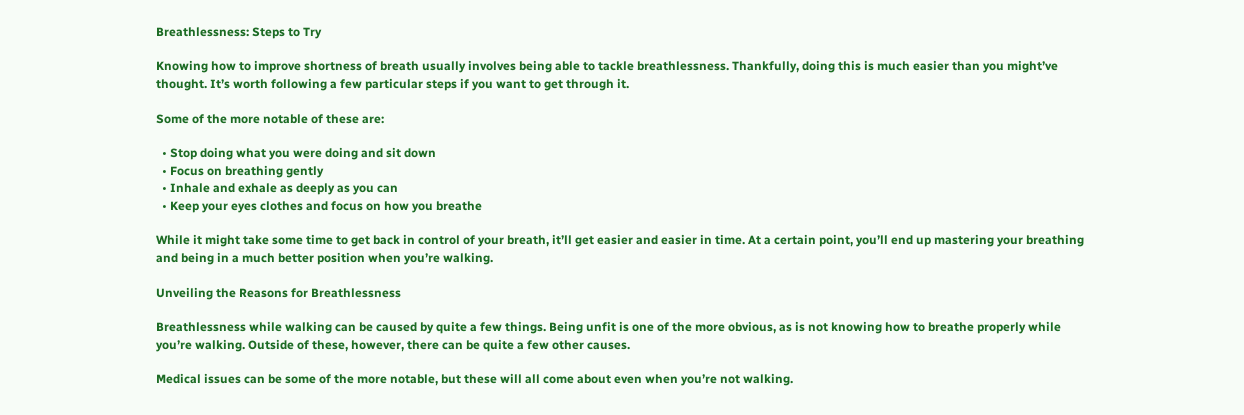Breathlessness: Steps to Try

Knowing how to improve shortness of breath usually involves being able to tackle breathlessness. Thankfully, doing this is much easier than you might’ve thought. It’s worth following a few particular steps if you want to get through it.

Some of the more notable of these are:

  • Stop doing what you were doing and sit down
  • Focus on breathing gently
  • Inhale and exhale as deeply as you can
  • Keep your eyes clothes and focus on how you breathe

While it might take some time to get back in control of your breath, it’ll get easier and easier in time. At a certain point, you’ll end up mastering your breathing and being in a much better position when you’re walking.

Unveiling the Reasons for Breathlessness

Breathlessness while walking can be caused by quite a few things. Being unfit is one of the more obvious, as is not knowing how to breathe properly while you’re walking. Outside of these, however, there can be quite a few other causes.

Medical issues can be some of the more notable, but these will all come about even when you’re not walking.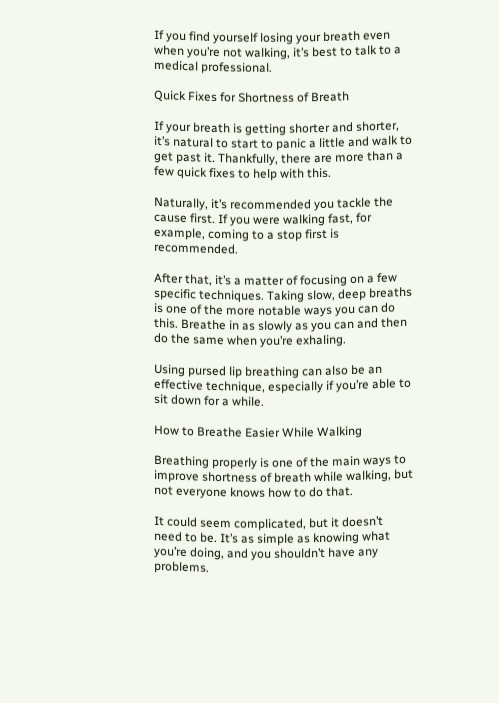If you find yourself losing your breath even when you’re not walking, it’s best to talk to a medical professional.

Quick Fixes for Shortness of Breath

If your breath is getting shorter and shorter, it’s natural to start to panic a little and walk to get past it. Thankfully, there are more than a few quick fixes to help with this.

Naturally, it’s recommended you tackle the cause first. If you were walking fast, for example, coming to a stop first is recommended.

After that, it’s a matter of focusing on a few specific techniques. Taking slow, deep breaths is one of the more notable ways you can do this. Breathe in as slowly as you can and then do the same when you’re exhaling.

Using pursed lip breathing can also be an effective technique, especially if you’re able to sit down for a while.

How to Breathe Easier While Walking

Breathing properly is one of the main ways to improve shortness of breath while walking, but not everyone knows how to do that.

It could seem complicated, but it doesn’t need to be. It’s as simple as knowing what you’re doing, and you shouldn’t have any problems.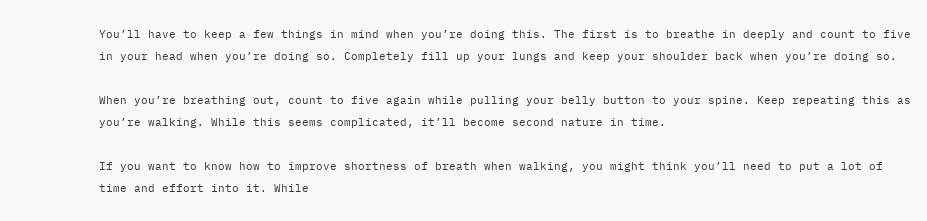You’ll have to keep a few things in mind when you’re doing this. The first is to breathe in deeply and count to five in your head when you’re doing so. Completely fill up your lungs and keep your shoulder back when you’re doing so.

When you’re breathing out, count to five again while pulling your belly button to your spine. Keep repeating this as you’re walking. While this seems complicated, it’ll become second nature in time.

If you want to know how to improve shortness of breath when walking, you might think you’ll need to put a lot of time and effort into it. While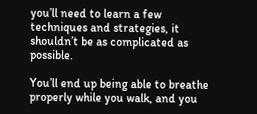you’ll need to learn a few techniques and strategies, it shouldn’t be as complicated as possible.

You’ll end up being able to breathe properly while you walk, and you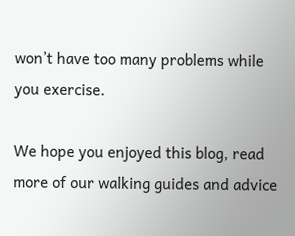won’t have too many problems while you exercise.

We hope you enjoyed this blog, read more of our walking guides and advice